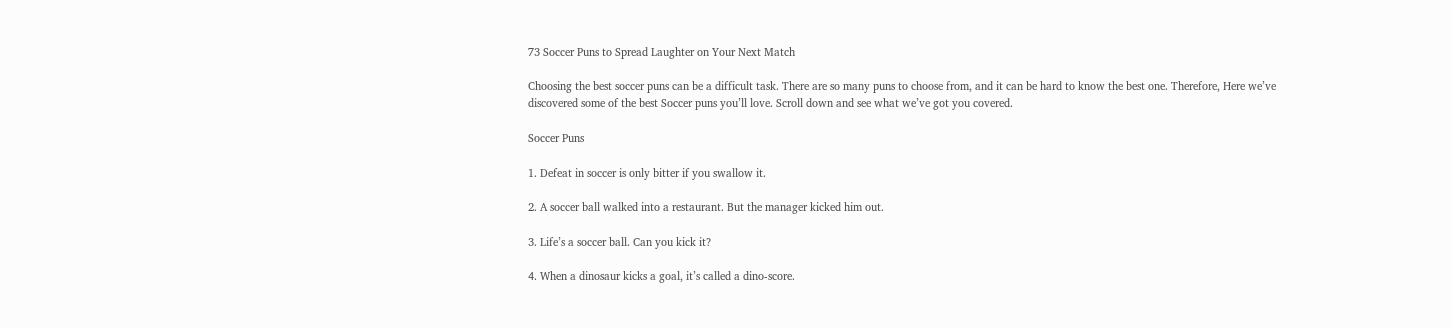73 Soccer Puns to Spread Laughter on Your Next Match

Choosing the best soccer puns can be a difficult task. There are so many puns to choose from, and it can be hard to know the best one. Therefore, Here we’ve discovered some of the best Soccer puns you’ll love. Scroll down and see what we’ve got you covered.

Soccer Puns

1. Defeat in soccer is only bitter if you swallow it.

2. A soccer ball walked into a restaurant. But the manager kicked him out.

3. Life’s a soccer ball. Can you kick it?

4. When a dinosaur kicks a goal, it’s called a dino-score.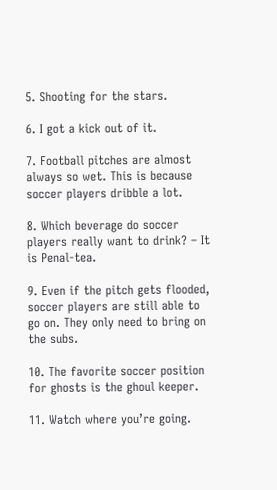5. Shooting for the stars.

6. I got a kick out of it.

7. Football pitches are almost always so wet. This is because soccer players dribble a lot.

8. Which beverage do soccer players really want to drink? – It is Penal-tea.

9. Even if the pitch gets flooded, soccer players are still able to go on. They only need to bring on the subs.

10. The favorite soccer position for ghosts is the ghoul keeper.

11. Watch where you’re going.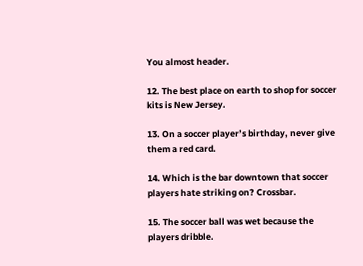You almost header.

12. The best place on earth to shop for soccer kits is New Jersey.

13. On a soccer player’s birthday, never give them a red card.

14. Which is the bar downtown that soccer players hate striking on? Crossbar.

15. The soccer ball was wet because the players dribble.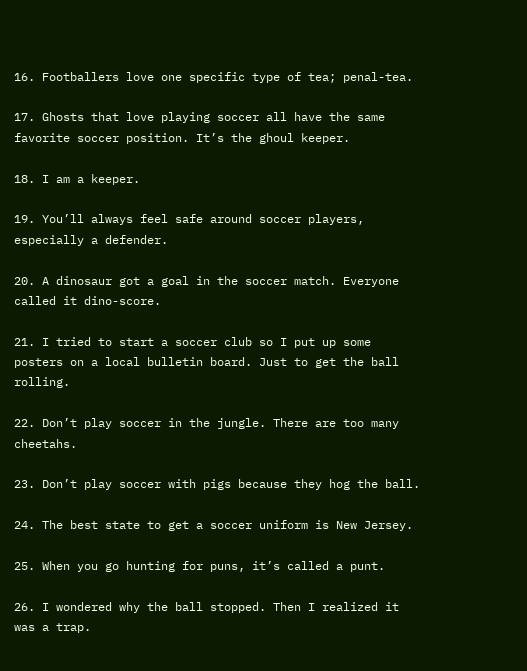16. Footballers love one specific type of tea; penal-tea.

17. Ghosts that love playing soccer all have the same favorite soccer position. It’s the ghoul keeper.

18. I am a keeper.

19. You’ll always feel safe around soccer players, especially a defender.

20. A dinosaur got a goal in the soccer match. Everyone called it dino-score.

21. I tried to start a soccer club so I put up some posters on a local bulletin board. Just to get the ball rolling.

22. Don’t play soccer in the jungle. There are too many cheetahs.

23. Don’t play soccer with pigs because they hog the ball.

24. The best state to get a soccer uniform is New Jersey.

25. When you go hunting for puns, it’s called a punt.

26. I wondered why the ball stopped. Then I realized it was a trap.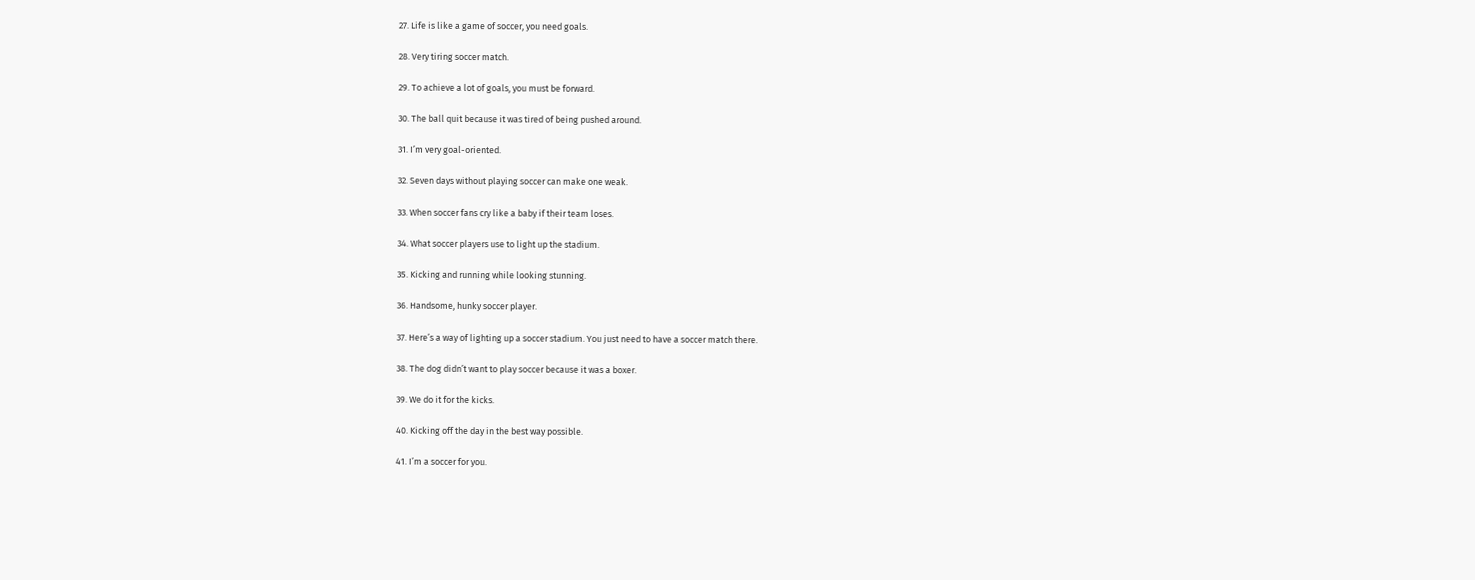27. Life is like a game of soccer, you need goals.

28. Very tiring soccer match.

29. To achieve a lot of goals, you must be forward.

30. The ball quit because it was tired of being pushed around.

31. I’m very goal-oriented.

32. Seven days without playing soccer can make one weak.

33. When soccer fans cry like a baby if their team loses.

34. What soccer players use to light up the stadium.

35. Kicking and running while looking stunning.

36. Handsome, hunky soccer player.

37. Here’s a way of lighting up a soccer stadium. You just need to have a soccer match there.

38. The dog didn’t want to play soccer because it was a boxer.

39. We do it for the kicks.

40. Kicking off the day in the best way possible.

41. I’m a soccer for you.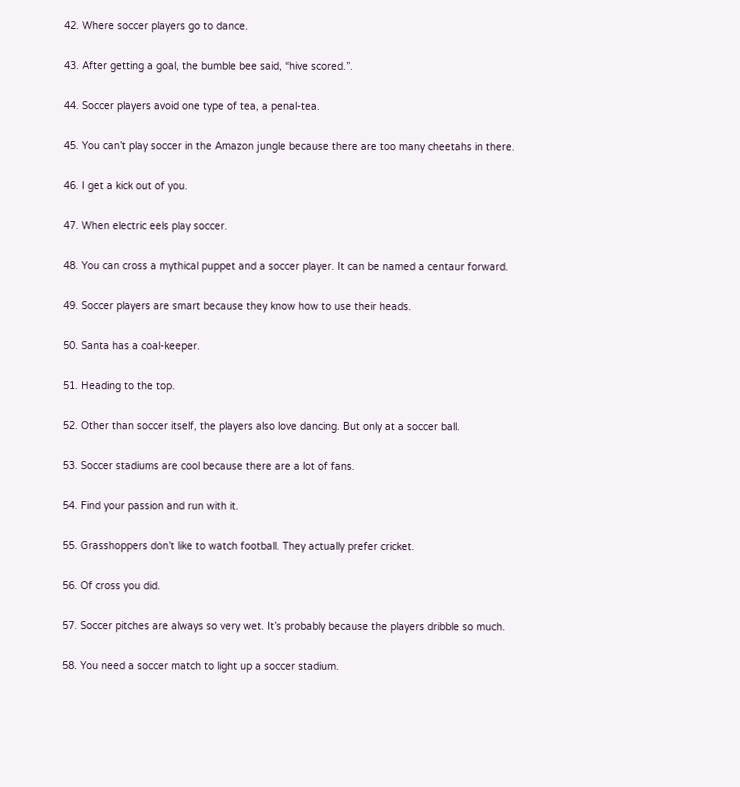42. Where soccer players go to dance.

43. After getting a goal, the bumble bee said, “hive scored.”.

44. Soccer players avoid one type of tea, a penal-tea.

45. You can’t play soccer in the Amazon jungle because there are too many cheetahs in there.

46. I get a kick out of you.

47. When electric eels play soccer.

48. You can cross a mythical puppet and a soccer player. It can be named a centaur forward.

49. Soccer players are smart because they know how to use their heads.

50. Santa has a coal-keeper.

51. Heading to the top.

52. Other than soccer itself, the players also love dancing. But only at a soccer ball.

53. Soccer stadiums are cool because there are a lot of fans.

54. Find your passion and run with it.

55. Grasshoppers don’t like to watch football. They actually prefer cricket.

56. Of cross you did.

57. Soccer pitches are always so very wet. It’s probably because the players dribble so much.

58. You need a soccer match to light up a soccer stadium.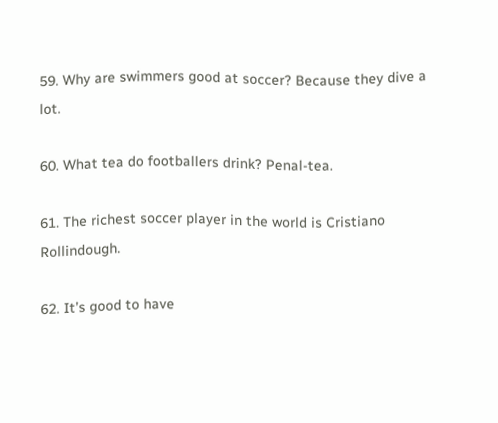59. Why are swimmers good at soccer? Because they dive a lot.

60. What tea do footballers drink? Penal-tea.

61. The richest soccer player in the world is Cristiano Rollindough.

62. It’s good to have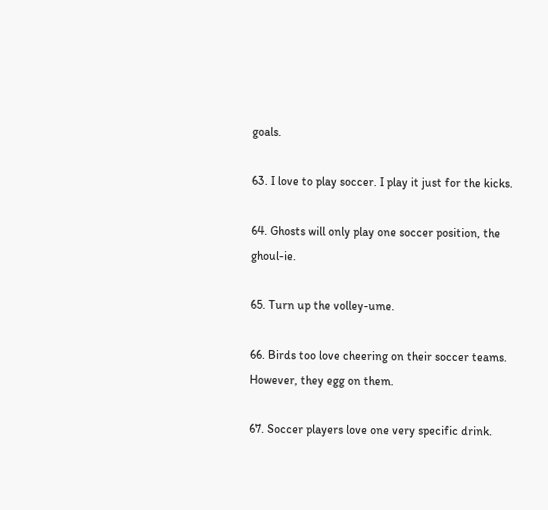goals.

63. I love to play soccer. I play it just for the kicks.

64. Ghosts will only play one soccer position, the ghoul-ie.

65. Turn up the volley-ume.

66. Birds too love cheering on their soccer teams. However, they egg on them.

67. Soccer players love one very specific drink.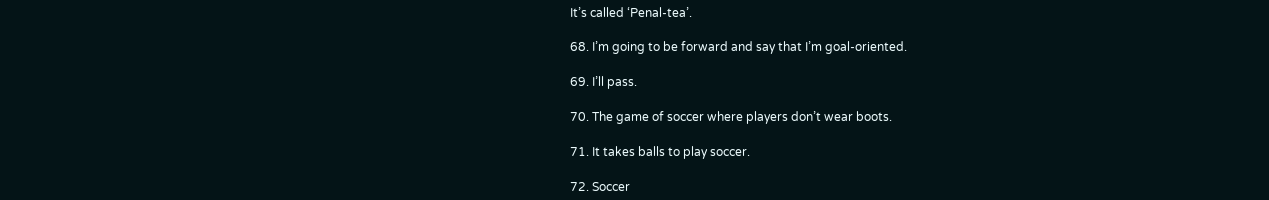It’s called ‘Penal-tea’.

68. I’m going to be forward and say that I’m goal-oriented.

69. I’ll pass.

70. The game of soccer where players don’t wear boots.

71. It takes balls to play soccer.

72. Soccer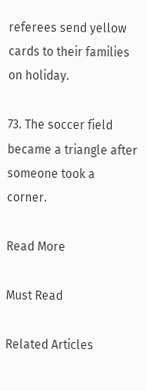referees send yellow cards to their families on holiday.

73. The soccer field became a triangle after someone took a corner.

Read More

Must Read

Related Articles